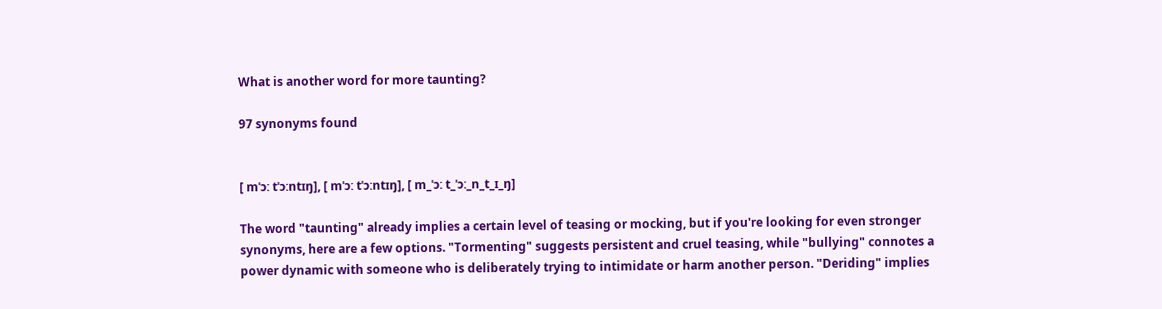What is another word for more taunting?

97 synonyms found


[ mˈɔː tˈɔːntɪŋ], [ mˈɔː tˈɔːntɪŋ], [ m_ˈɔː t_ˈɔː_n_t_ɪ_ŋ]

The word "taunting" already implies a certain level of teasing or mocking, but if you're looking for even stronger synonyms, here are a few options. "Tormenting" suggests persistent and cruel teasing, while "bullying" connotes a power dynamic with someone who is deliberately trying to intimidate or harm another person. "Deriding" implies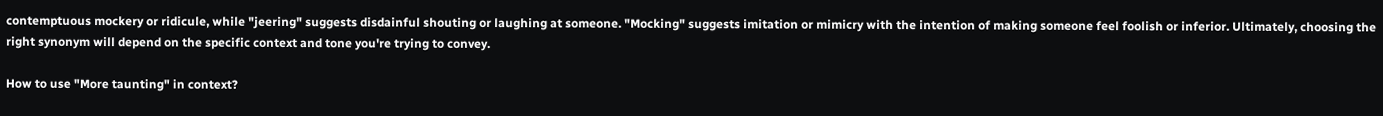contemptuous mockery or ridicule, while "jeering" suggests disdainful shouting or laughing at someone. "Mocking" suggests imitation or mimicry with the intention of making someone feel foolish or inferior. Ultimately, choosing the right synonym will depend on the specific context and tone you're trying to convey.

How to use "More taunting" in context?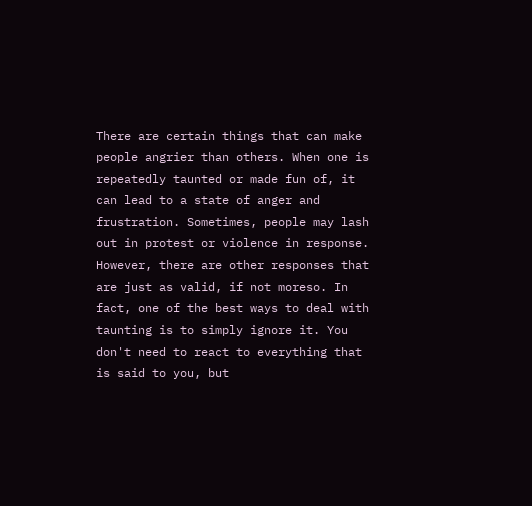There are certain things that can make people angrier than others. When one is repeatedly taunted or made fun of, it can lead to a state of anger and frustration. Sometimes, people may lash out in protest or violence in response. However, there are other responses that are just as valid, if not moreso. In fact, one of the best ways to deal with taunting is to simply ignore it. You don't need to react to everything that is said to you, but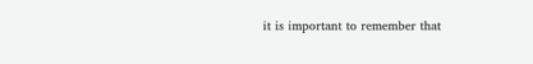it is important to remember that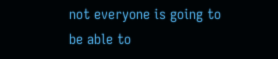not everyone is going to be able to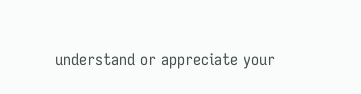understand or appreciate your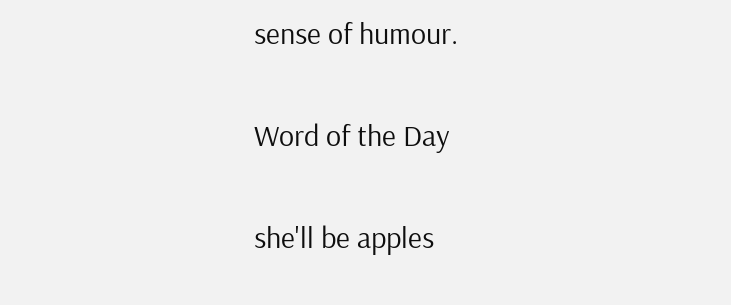sense of humour.

Word of the Day

she'll be apples